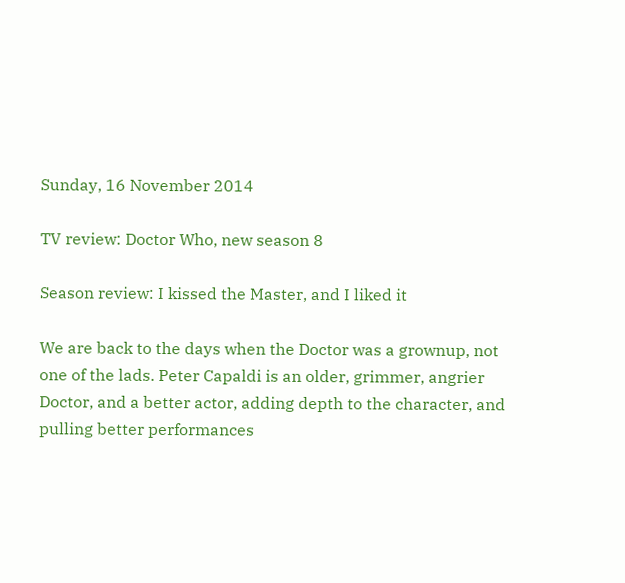Sunday, 16 November 2014

TV review: Doctor Who, new season 8

Season review: I kissed the Master, and I liked it

We are back to the days when the Doctor was a grownup, not one of the lads. Peter Capaldi is an older, grimmer, angrier Doctor, and a better actor, adding depth to the character, and pulling better performances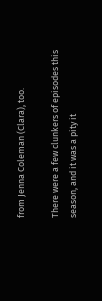from Jenna Coleman (Clara), too.

There were a few clunkers of episodes this season, and it was a pity it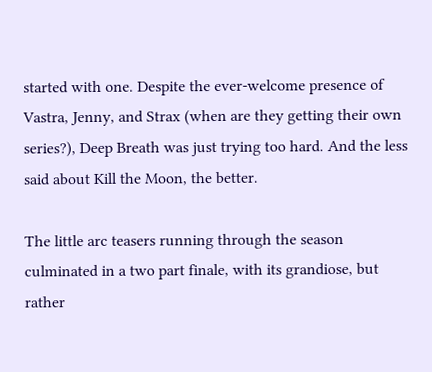started with one. Despite the ever-welcome presence of Vastra, Jenny, and Strax (when are they getting their own series?), Deep Breath was just trying too hard. And the less said about Kill the Moon, the better.

The little arc teasers running through the season culminated in a two part finale, with its grandiose, but rather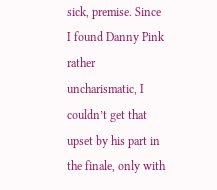sick, premise. Since I found Danny Pink rather uncharismatic, I couldn’t get that upset by his part in the finale, only with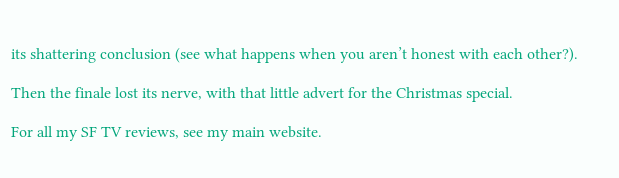its shattering conclusion (see what happens when you aren’t honest with each other?).

Then the finale lost its nerve, with that little advert for the Christmas special.

For all my SF TV reviews, see my main website.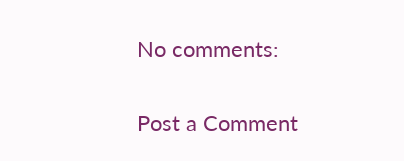No comments:

Post a Comment